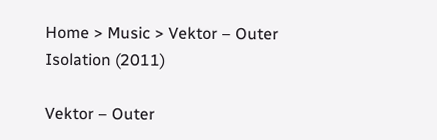Home > Music > Vektor – Outer Isolation (2011)

Vektor – Outer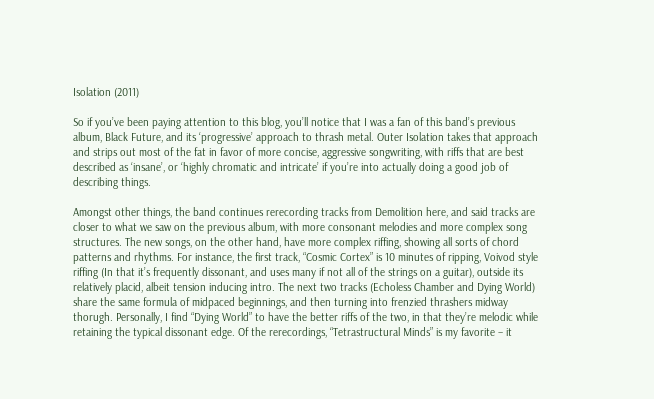Isolation (2011)

So if you’ve been paying attention to this blog, you’ll notice that I was a fan of this band’s previous album, Black Future, and its ‘progressive’ approach to thrash metal. Outer Isolation takes that approach and strips out most of the fat in favor of more concise, aggressive songwriting, with riffs that are best described as ‘insane’, or ‘highly chromatic and intricate’ if you’re into actually doing a good job of describing things.

Amongst other things, the band continues rerecording tracks from Demolition here, and said tracks are closer to what we saw on the previous album, with more consonant melodies and more complex song structures. The new songs, on the other hand, have more complex riffing, showing all sorts of chord patterns and rhythms. For instance, the first track, “Cosmic Cortex” is 10 minutes of ripping, Voivod style riffing (In that it’s frequently dissonant, and uses many if not all of the strings on a guitar), outside its relatively placid, albeit tension inducing intro. The next two tracks (Echoless Chamber and Dying World) share the same formula of midpaced beginnings, and then turning into frenzied thrashers midway thorugh. Personally, I find “Dying World” to have the better riffs of the two, in that they’re melodic while retaining the typical dissonant edge. Of the rerecordings, “Tetrastructural Minds” is my favorite – it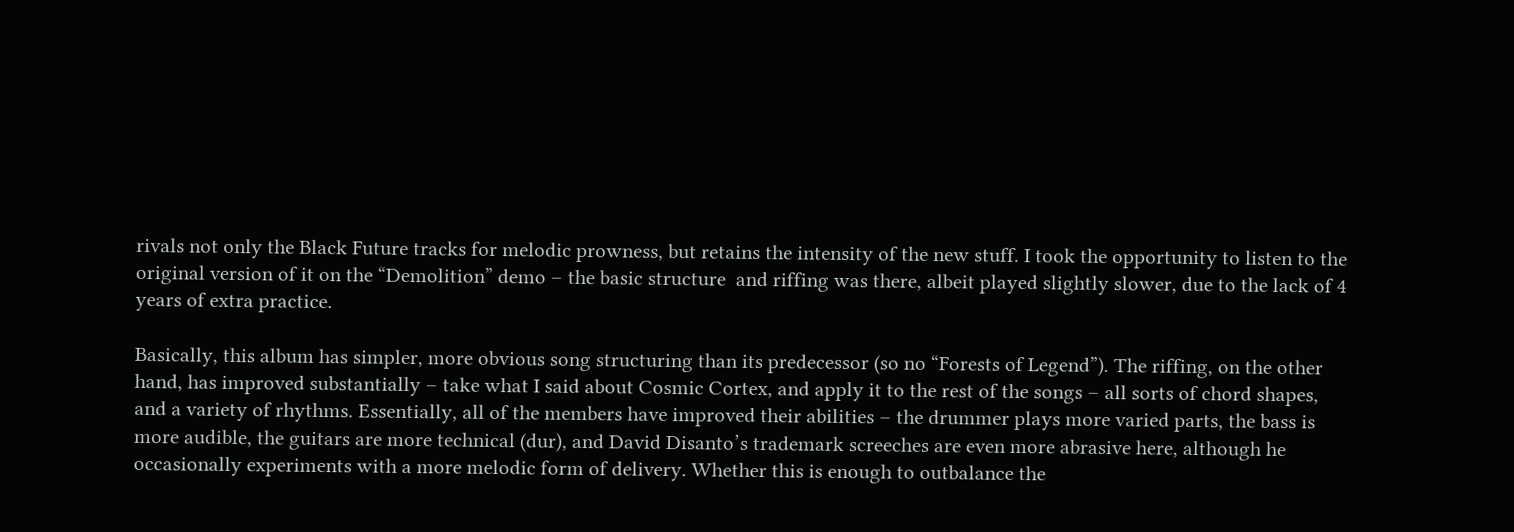rivals not only the Black Future tracks for melodic prowness, but retains the intensity of the new stuff. I took the opportunity to listen to the original version of it on the “Demolition” demo – the basic structure  and riffing was there, albeit played slightly slower, due to the lack of 4 years of extra practice.

Basically, this album has simpler, more obvious song structuring than its predecessor (so no “Forests of Legend”). The riffing, on the other hand, has improved substantially – take what I said about Cosmic Cortex, and apply it to the rest of the songs – all sorts of chord shapes, and a variety of rhythms. Essentially, all of the members have improved their abilities – the drummer plays more varied parts, the bass is more audible, the guitars are more technical (dur), and David Disanto’s trademark screeches are even more abrasive here, although he occasionally experiments with a more melodic form of delivery. Whether this is enough to outbalance the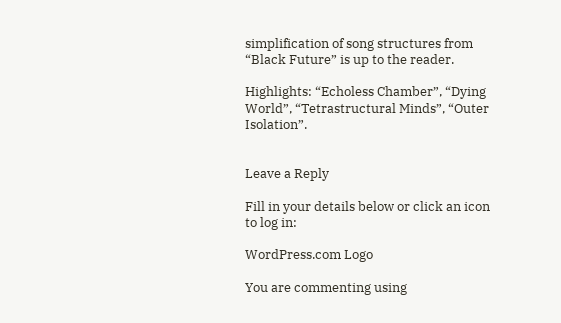simplification of song structures from “Black Future” is up to the reader.

Highlights: “Echoless Chamber”, “Dying World”, “Tetrastructural Minds”, “Outer Isolation”.


Leave a Reply

Fill in your details below or click an icon to log in:

WordPress.com Logo

You are commenting using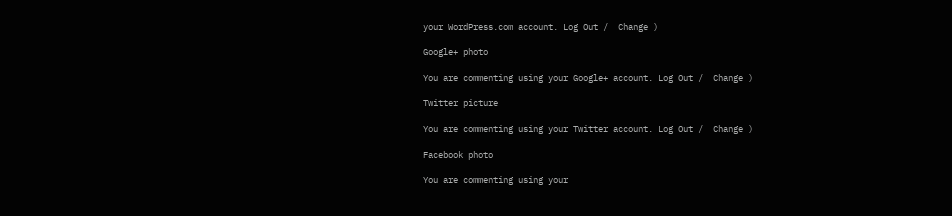your WordPress.com account. Log Out /  Change )

Google+ photo

You are commenting using your Google+ account. Log Out /  Change )

Twitter picture

You are commenting using your Twitter account. Log Out /  Change )

Facebook photo

You are commenting using your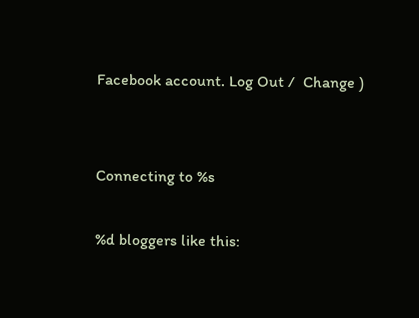Facebook account. Log Out /  Change )


Connecting to %s

%d bloggers like this: